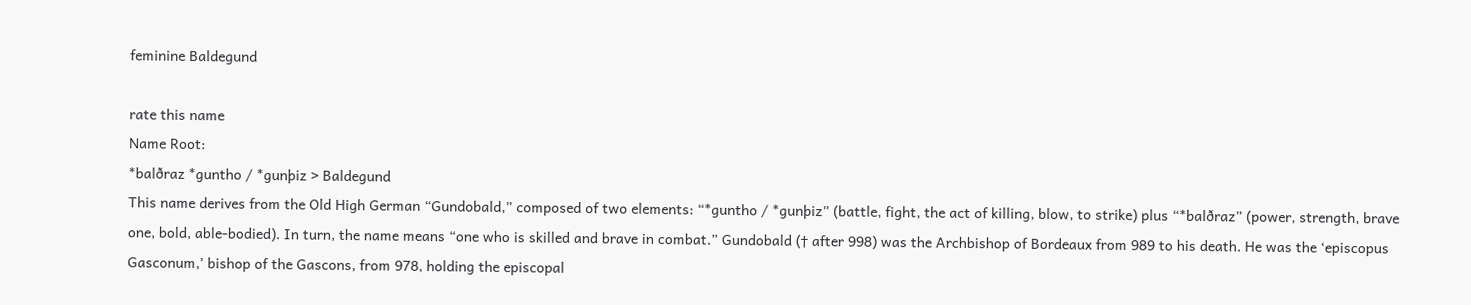feminine Baldegund

rate this name
Name Root:
*balðraz *guntho / *gunþiz > Baldegund
This name derives from the Old High German “Gundobald,” composed of two elements: “*guntho / *gunþiz” (battle, fight, the act of killing, blow, to strike) plus “*balðraz” (power, strength, brave one, bold, able-bodied). In turn, the name means “one who is skilled and brave in combat.” Gundobald († after 998) was the Archbishop of Bordeaux from 989 to his death. He was the ‘episcopus Gasconum,’ bishop of the Gascons, from 978, holding the episcopal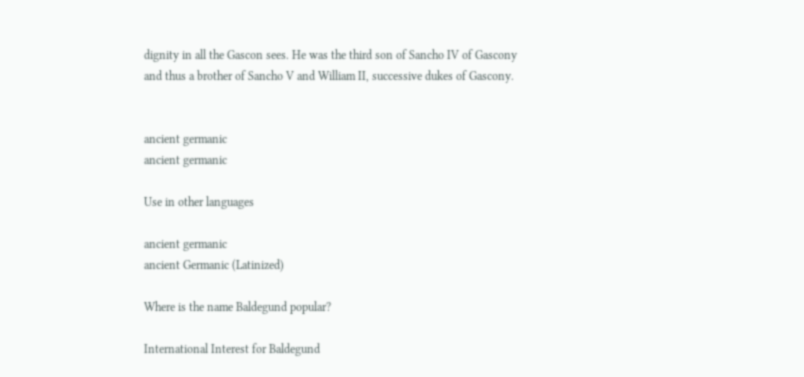dignity in all the Gascon sees. He was the third son of Sancho IV of Gascony and thus a brother of Sancho V and William II, successive dukes of Gascony.


ancient germanic
ancient germanic

Use in other languages

ancient germanic
ancient Germanic (Latinized)

Where is the name Baldegund popular?

International Interest for Baldegund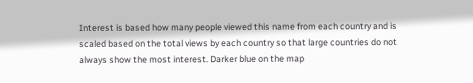Interest is based how many people viewed this name from each country and is scaled based on the total views by each country so that large countries do not always show the most interest. Darker blue on the map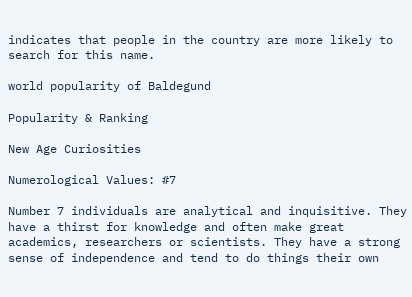indicates that people in the country are more likely to search for this name.

world popularity of Baldegund

Popularity & Ranking

New Age Curiosities

Numerological Values: #7

Number 7 individuals are analytical and inquisitive. They have a thirst for knowledge and often make great academics, researchers or scientists. They have a strong sense of independence and tend to do things their own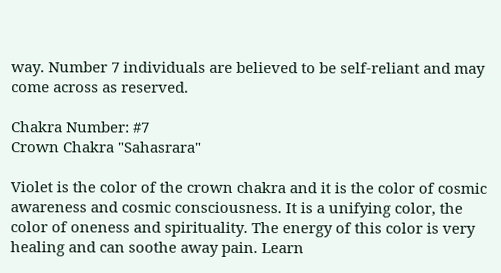way. Number 7 individuals are believed to be self-reliant and may come across as reserved.

Chakra Number: #7
Crown Chakra "Sahasrara"

Violet is the color of the crown chakra and it is the color of cosmic awareness and cosmic consciousness. It is a unifying color, the color of oneness and spirituality. The energy of this color is very healing and can soothe away pain. Learn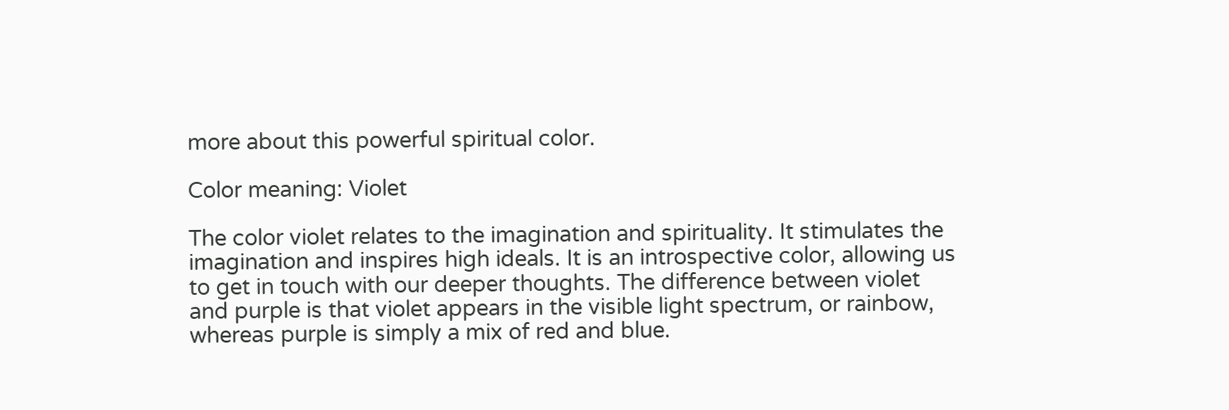more about this powerful spiritual color.

Color meaning: Violet

The color violet relates to the imagination and spirituality. It stimulates the imagination and inspires high ideals. It is an introspective color, allowing us to get in touch with our deeper thoughts. The difference between violet and purple is that violet appears in the visible light spectrum, or rainbow, whereas purple is simply a mix of red and blue.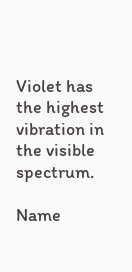Violet has the highest vibration in the visible spectrum.

Name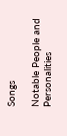Songs

Notable People and Personalities